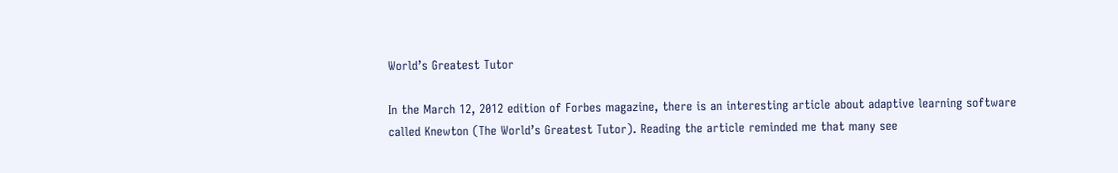World’s Greatest Tutor

In the March 12, 2012 edition of Forbes magazine, there is an interesting article about adaptive learning software called Knewton (The World’s Greatest Tutor). Reading the article reminded me that many see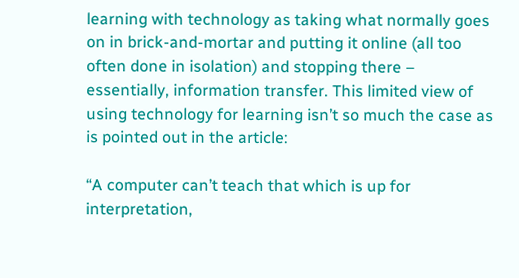learning with technology as taking what normally goes on in brick-and-mortar and putting it online (all too often done in isolation) and stopping there – essentially, information transfer. This limited view of using technology for learning isn’t so much the case as is pointed out in the article:

“A computer can’t teach that which is up for interpretation,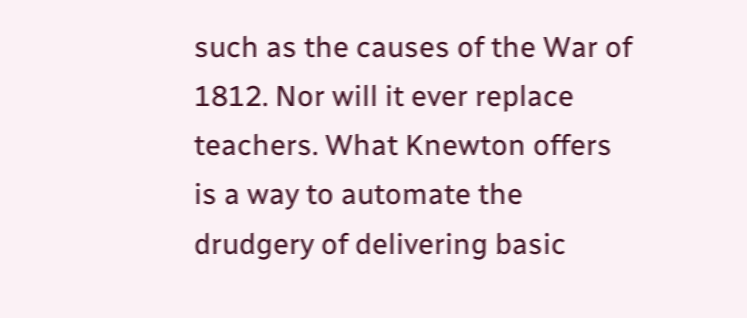such as the causes of the War of 1812. Nor will it ever replace teachers. What Knewton offers is a way to automate the drudgery of delivering basic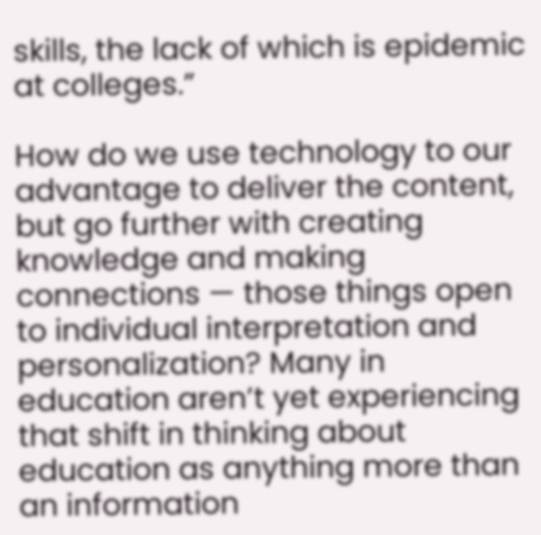skills, the lack of which is epidemic at colleges.”

How do we use technology to our advantage to deliver the content, but go further with creating knowledge and making connections — those things open to individual interpretation and personalization? Many in education aren’t yet experiencing that shift in thinking about education as anything more than an information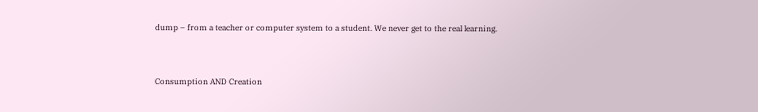dump – from a teacher or computer system to a student. We never get to the real learning.


Consumption AND Creation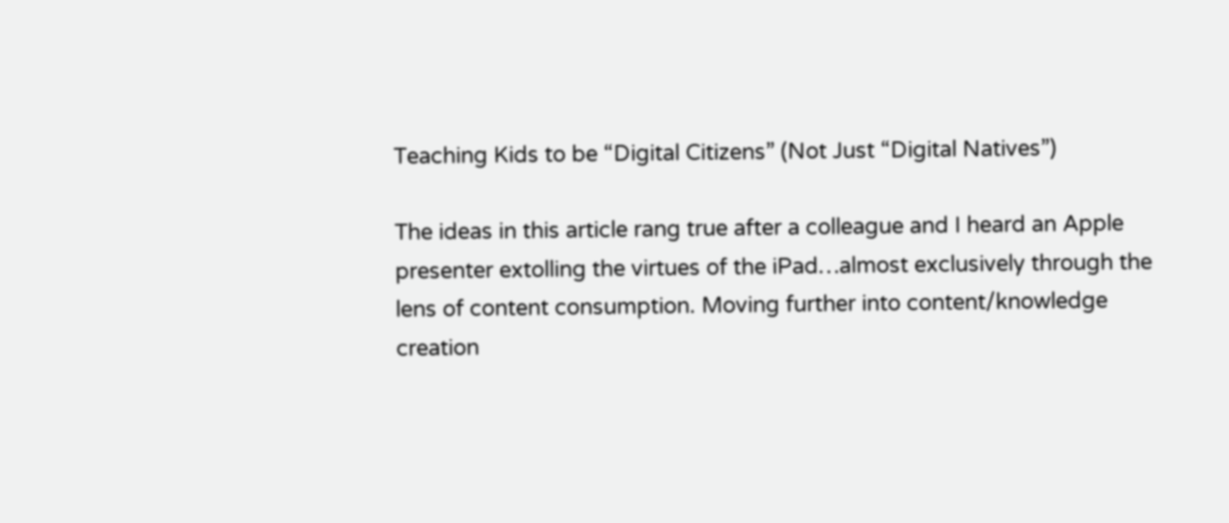Teaching Kids to be “Digital Citizens” (Not Just “Digital Natives”)

The ideas in this article rang true after a colleague and I heard an Apple presenter extolling the virtues of the iPad…almost exclusively through the lens of content consumption. Moving further into content/knowledge creation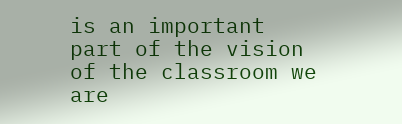is an important part of the vision of the classroom we are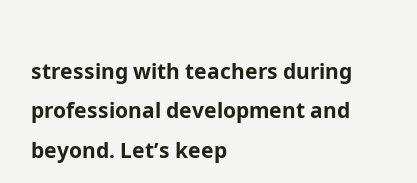stressing with teachers during professional development and beyond. Let’s keep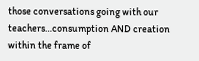those conversations going with our teachers…consumption AND creation within the frame of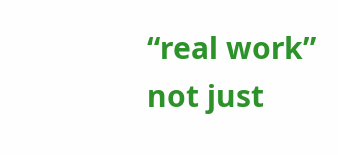“real work” not just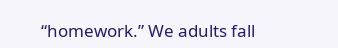“homework.” We adults fall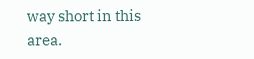way short in this area.